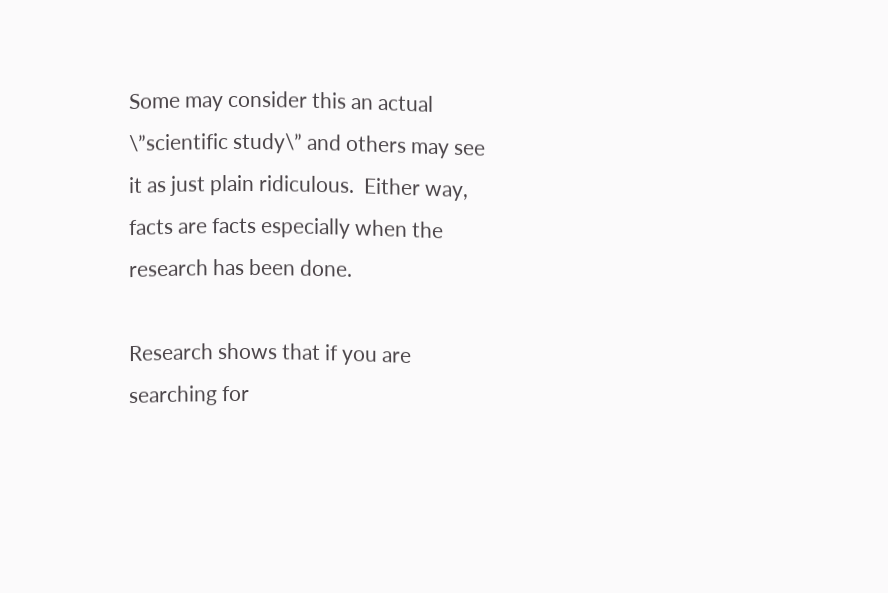Some may consider this an actual \”scientific study\” and others may see it as just plain ridiculous.  Either way, facts are facts especially when the research has been done.

Research shows that if you are searching for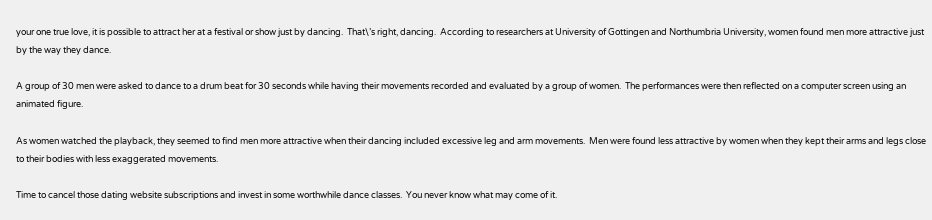your one true love, it is possible to attract her at a festival or show just by dancing.  That\’s right, dancing.  According to researchers at University of Gottingen and Northumbria University, women found men more attractive just by the way they dance.

A group of 30 men were asked to dance to a drum beat for 30 seconds while having their movements recorded and evaluated by a group of women.  The performances were then reflected on a computer screen using an animated figure.

As women watched the playback, they seemed to find men more attractive when their dancing included excessive leg and arm movements.  Men were found less attractive by women when they kept their arms and legs close to their bodies with less exaggerated movements.

Time to cancel those dating website subscriptions and invest in some worthwhile dance classes.  You never know what may come of it.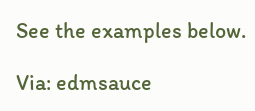See the examples below.

Via: edmsauce